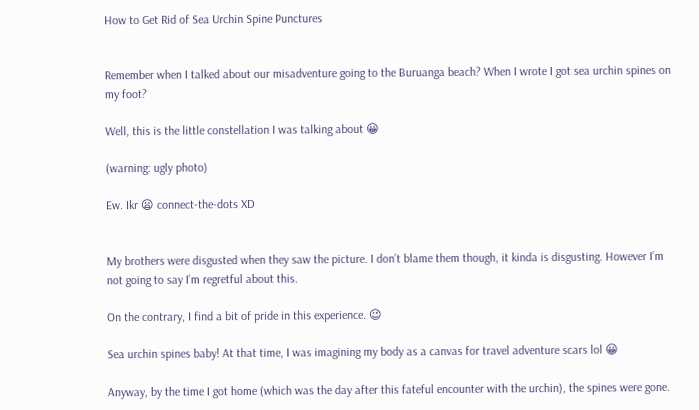How to Get Rid of Sea Urchin Spine Punctures


Remember when I talked about our misadventure going to the Buruanga beach? When I wrote I got sea urchin spines on my foot?

Well, this is the little constellation I was talking about 😀

(warning: ugly photo)

Ew. Ikr 😦 connect-the-dots XD


My brothers were disgusted when they saw the picture. I don’t blame them though, it kinda is disgusting. However I’m not going to say I’m regretful about this.

On the contrary, I find a bit of pride in this experience. 😉

Sea urchin spines baby! At that time, I was imagining my body as a canvas for travel adventure scars lol 😀

Anyway, by the time I got home (which was the day after this fateful encounter with the urchin), the spines were gone.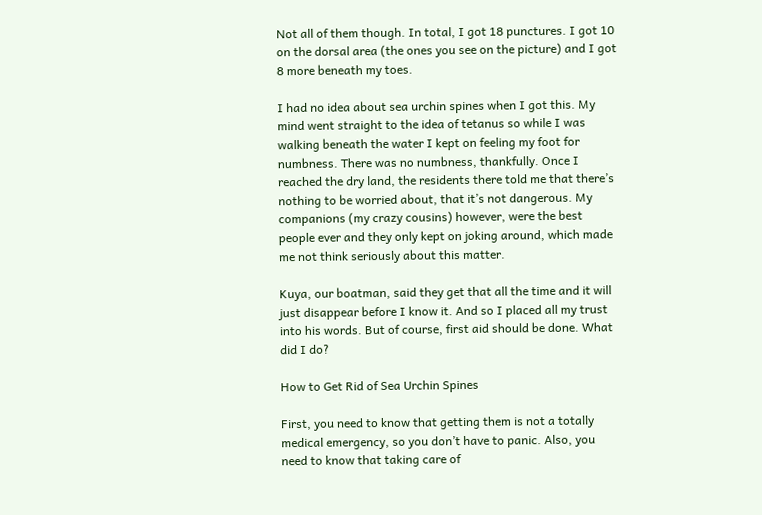Not all of them though. In total, I got 18 punctures. I got 10 on the dorsal area (the ones you see on the picture) and I got 8 more beneath my toes.

I had no idea about sea urchin spines when I got this. My mind went straight to the idea of tetanus so while I was walking beneath the water I kept on feeling my foot for numbness. There was no numbness, thankfully. Once I reached the dry land, the residents there told me that there’s nothing to be worried about, that it’s not dangerous. My companions (my crazy cousins) however, were the best people ever and they only kept on joking around, which made me not think seriously about this matter.

Kuya, our boatman, said they get that all the time and it will just disappear before I know it. And so I placed all my trust into his words. But of course, first aid should be done. What did I do?

How to Get Rid of Sea Urchin Spines

First, you need to know that getting them is not a totally medical emergency, so you don’t have to panic. Also, you need to know that taking care of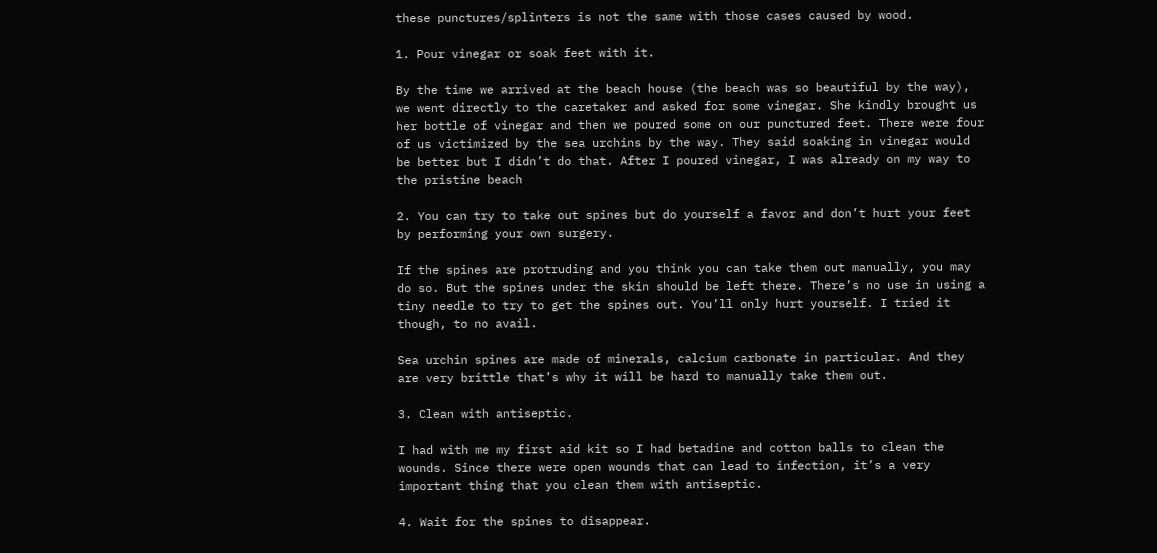these punctures/splinters is not the same with those cases caused by wood.

1. Pour vinegar or soak feet with it.

By the time we arrived at the beach house (the beach was so beautiful by the way), we went directly to the caretaker and asked for some vinegar. She kindly brought us her bottle of vinegar and then we poured some on our punctured feet. There were four of us victimized by the sea urchins by the way. They said soaking in vinegar would be better but I didn’t do that. After I poured vinegar, I was already on my way to the pristine beach

2. You can try to take out spines but do yourself a favor and don’t hurt your feet by performing your own surgery.

If the spines are protruding and you think you can take them out manually, you may do so. But the spines under the skin should be left there. There’s no use in using a tiny needle to try to get the spines out. You’ll only hurt yourself. I tried it though, to no avail.

Sea urchin spines are made of minerals, calcium carbonate in particular. And they are very brittle that’s why it will be hard to manually take them out.

3. Clean with antiseptic.

I had with me my first aid kit so I had betadine and cotton balls to clean the wounds. Since there were open wounds that can lead to infection, it’s a very important thing that you clean them with antiseptic.

4. Wait for the spines to disappear.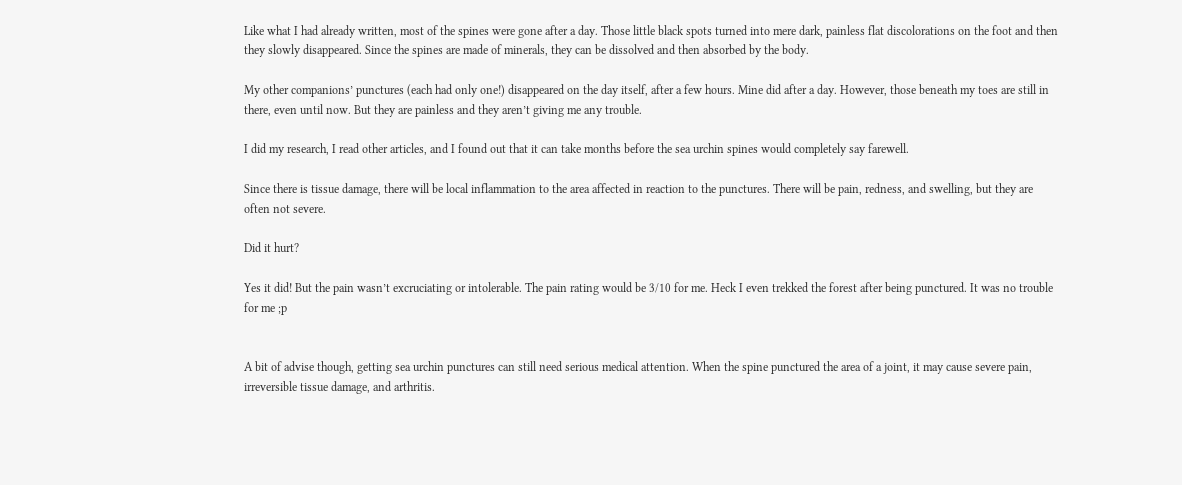Like what I had already written, most of the spines were gone after a day. Those little black spots turned into mere dark, painless flat discolorations on the foot and then they slowly disappeared. Since the spines are made of minerals, they can be dissolved and then absorbed by the body.

My other companions’ punctures (each had only one!) disappeared on the day itself, after a few hours. Mine did after a day. However, those beneath my toes are still in there, even until now. But they are painless and they aren’t giving me any trouble.

I did my research, I read other articles, and I found out that it can take months before the sea urchin spines would completely say farewell.

Since there is tissue damage, there will be local inflammation to the area affected in reaction to the punctures. There will be pain, redness, and swelling, but they are often not severe.

Did it hurt?

Yes it did! But the pain wasn’t excruciating or intolerable. The pain rating would be 3/10 for me. Heck I even trekked the forest after being punctured. It was no trouble for me ;p


A bit of advise though, getting sea urchin punctures can still need serious medical attention. When the spine punctured the area of a joint, it may cause severe pain, irreversible tissue damage, and arthritis.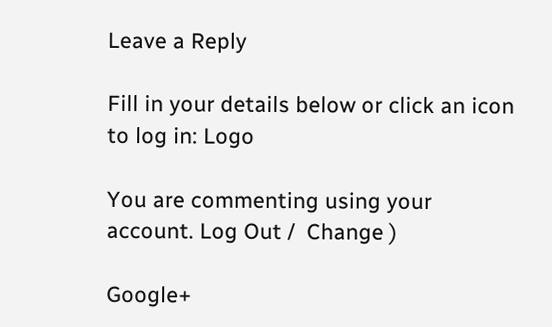Leave a Reply

Fill in your details below or click an icon to log in: Logo

You are commenting using your account. Log Out /  Change )

Google+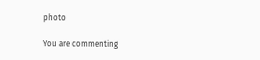photo

You are commenting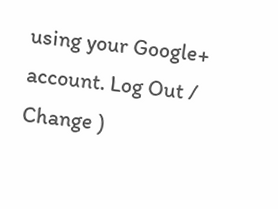using your Google+ account. Log Out /  Change )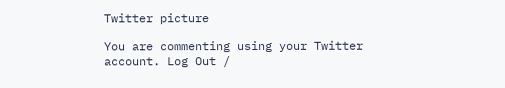Twitter picture

You are commenting using your Twitter account. Log Out /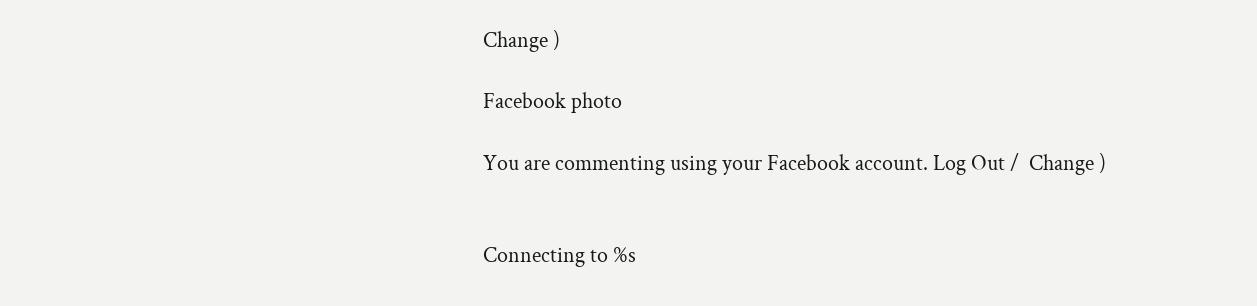Change )

Facebook photo

You are commenting using your Facebook account. Log Out /  Change )


Connecting to %s